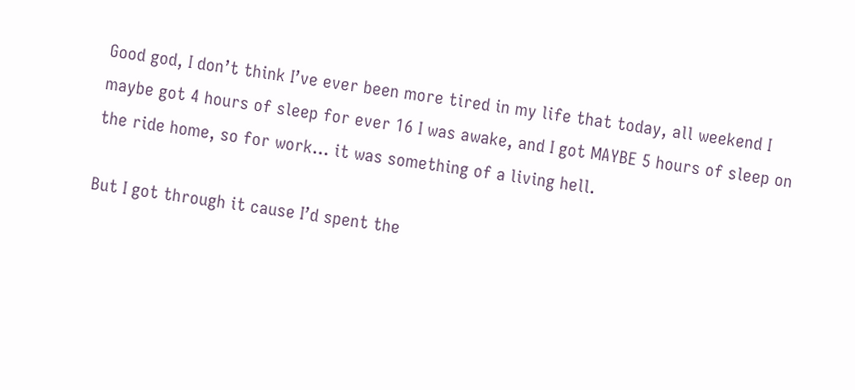Good god, I don’t think I’ve ever been more tired in my life that today, all weekend I maybe got 4 hours of sleep for ever 16 I was awake, and I got MAYBE 5 hours of sleep on the ride home, so for work… it was something of a living hell.

But I got through it cause I’d spent the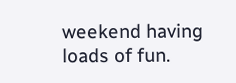weekend having loads of fun.